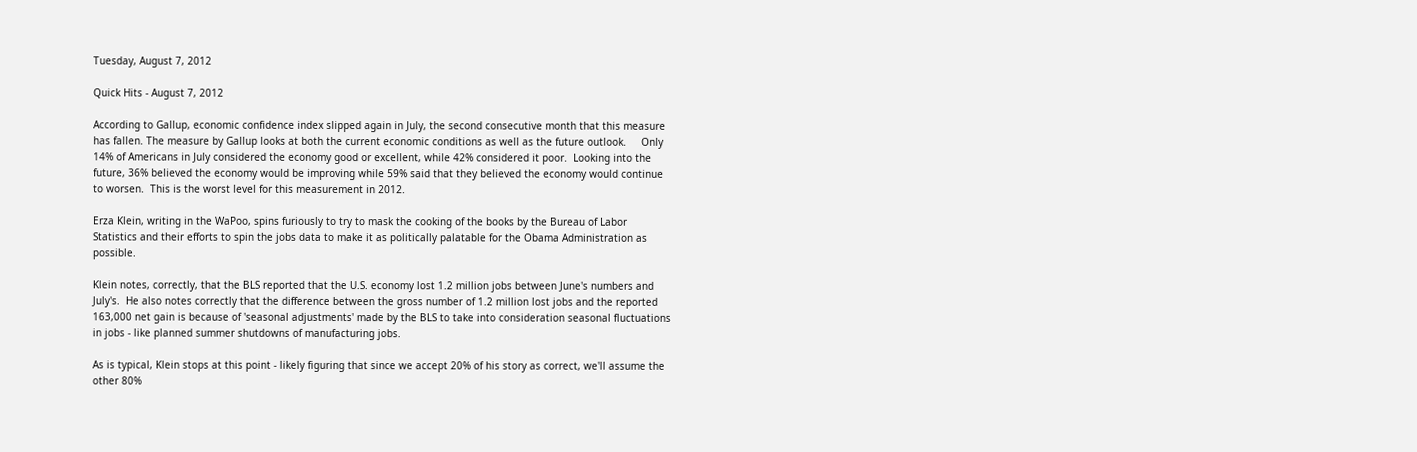Tuesday, August 7, 2012

Quick Hits - August 7, 2012

According to Gallup, economic confidence index slipped again in July, the second consecutive month that this measure has fallen. The measure by Gallup looks at both the current economic conditions as well as the future outlook.     Only 14% of Americans in July considered the economy good or excellent, while 42% considered it poor.  Looking into the future, 36% believed the economy would be improving while 59% said that they believed the economy would continue to worsen.  This is the worst level for this measurement in 2012.

Erza Klein, writing in the WaPoo, spins furiously to try to mask the cooking of the books by the Bureau of Labor Statistics and their efforts to spin the jobs data to make it as politically palatable for the Obama Administration as possible.

Klein notes, correctly, that the BLS reported that the U.S. economy lost 1.2 million jobs between June's numbers and July's.  He also notes correctly that the difference between the gross number of 1.2 million lost jobs and the reported 163,000 net gain is because of 'seasonal adjustments' made by the BLS to take into consideration seasonal fluctuations in jobs - like planned summer shutdowns of manufacturing jobs.

As is typical, Klein stops at this point - likely figuring that since we accept 20% of his story as correct, we'll assume the other 80%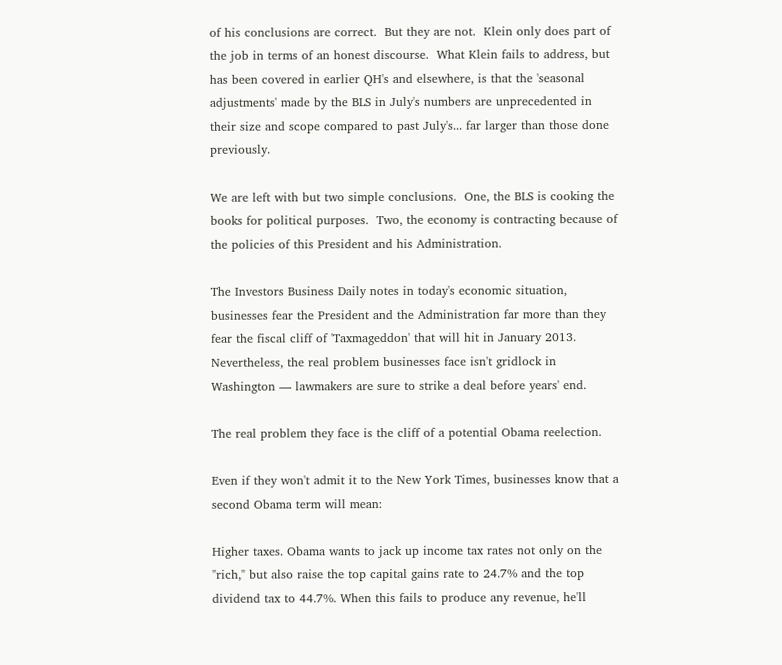of his conclusions are correct.  But they are not.  Klein only does part of the job in terms of an honest discourse.  What Klein fails to address, but has been covered in earlier QH's and elsewhere, is that the 'seasonal adjustments' made by the BLS in July's numbers are unprecedented in their size and scope compared to past July's... far larger than those done previously.

We are left with but two simple conclusions.  One, the BLS is cooking the books for political purposes.  Two, the economy is contracting because of the policies of this President and his Administration.

The Investors Business Daily notes in today's economic situation, businesses fear the President and the Administration far more than they fear the fiscal cliff of 'Taxmageddon' that will hit in January 2013.
Nevertheless, the real problem businesses face isn't gridlock in Washington — lawmakers are sure to strike a deal before years' end.

The real problem they face is the cliff of a potential Obama reelection.

Even if they won't admit it to the New York Times, businesses know that a second Obama term will mean:

Higher taxes. Obama wants to jack up income tax rates not only on the "rich," but also raise the top capital gains rate to 24.7% and the top dividend tax to 44.7%. When this fails to produce any revenue, he'll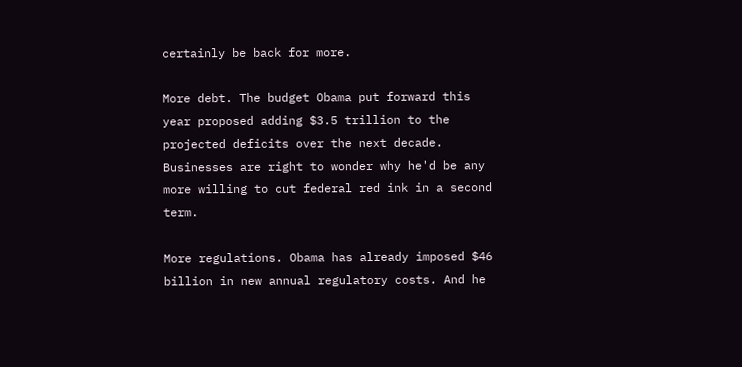certainly be back for more.

More debt. The budget Obama put forward this year proposed adding $3.5 trillion to the projected deficits over the next decade. Businesses are right to wonder why he'd be any more willing to cut federal red ink in a second term.

More regulations. Obama has already imposed $46 billion in new annual regulatory costs. And he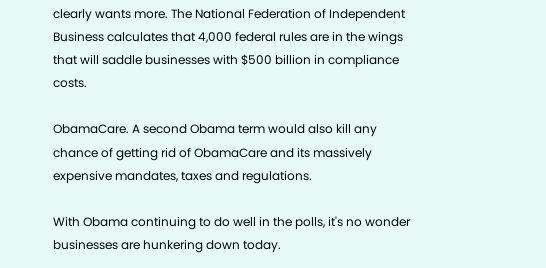clearly wants more. The National Federation of Independent Business calculates that 4,000 federal rules are in the wings that will saddle businesses with $500 billion in compliance costs.

ObamaCare. A second Obama term would also kill any chance of getting rid of ObamaCare and its massively expensive mandates, taxes and regulations.

With Obama continuing to do well in the polls, it's no wonder businesses are hunkering down today.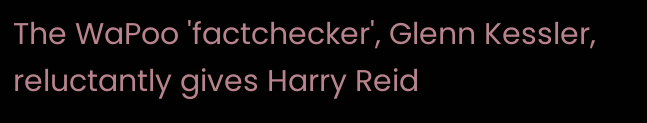The WaPoo 'factchecker', Glenn Kessler, reluctantly gives Harry Reid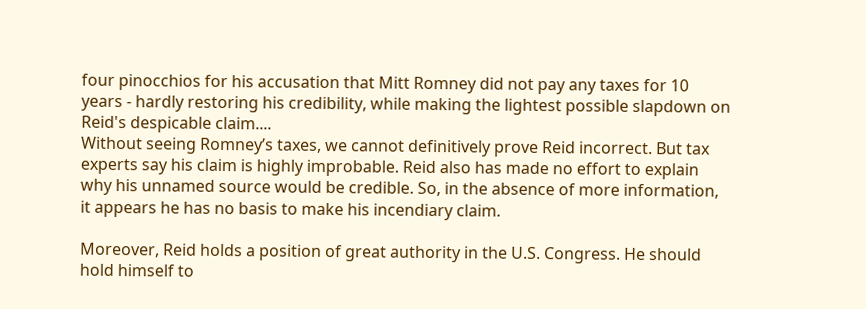four pinocchios for his accusation that Mitt Romney did not pay any taxes for 10 years - hardly restoring his credibility, while making the lightest possible slapdown on Reid's despicable claim....
Without seeing Romney’s taxes, we cannot definitively prove Reid incorrect. But tax experts say his claim is highly improbable. Reid also has made no effort to explain why his unnamed source would be credible. So, in the absence of more information, it appears he has no basis to make his incendiary claim.

Moreover, Reid holds a position of great authority in the U.S. Congress. He should hold himself to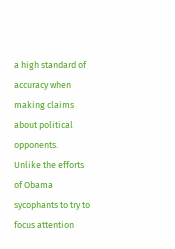a high standard of accuracy when making claims about political opponents.
Unlike the efforts of Obama sycophants to try to focus attention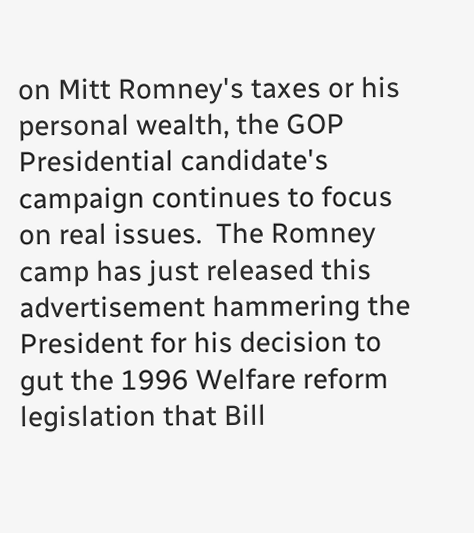on Mitt Romney's taxes or his personal wealth, the GOP Presidential candidate's campaign continues to focus on real issues.  The Romney camp has just released this advertisement hammering the President for his decision to gut the 1996 Welfare reform legislation that Bill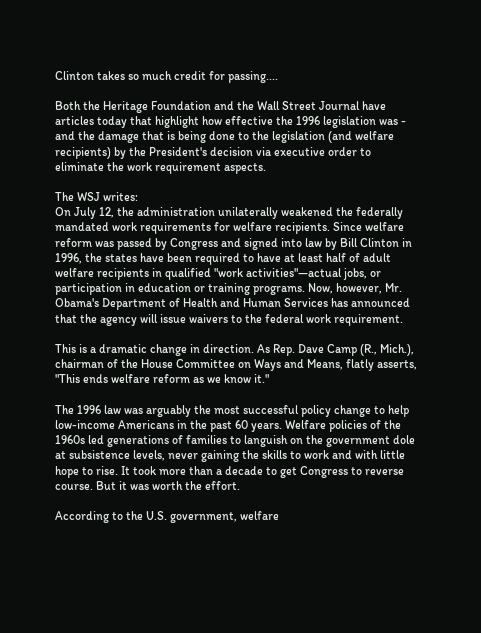Clinton takes so much credit for passing....

Both the Heritage Foundation and the Wall Street Journal have articles today that highlight how effective the 1996 legislation was - and the damage that is being done to the legislation (and welfare recipients) by the President's decision via executive order to eliminate the work requirement aspects.

The WSJ writes:
On July 12, the administration unilaterally weakened the federally mandated work requirements for welfare recipients. Since welfare reform was passed by Congress and signed into law by Bill Clinton in 1996, the states have been required to have at least half of adult welfare recipients in qualified "work activities"—actual jobs, or participation in education or training programs. Now, however, Mr. Obama's Department of Health and Human Services has announced that the agency will issue waivers to the federal work requirement.

This is a dramatic change in direction. As Rep. Dave Camp (R., Mich.), chairman of the House Committee on Ways and Means, flatly asserts, "This ends welfare reform as we know it."

The 1996 law was arguably the most successful policy change to help low-income Americans in the past 60 years. Welfare policies of the 1960s led generations of families to languish on the government dole at subsistence levels, never gaining the skills to work and with little hope to rise. It took more than a decade to get Congress to reverse course. But it was worth the effort.

According to the U.S. government, welfare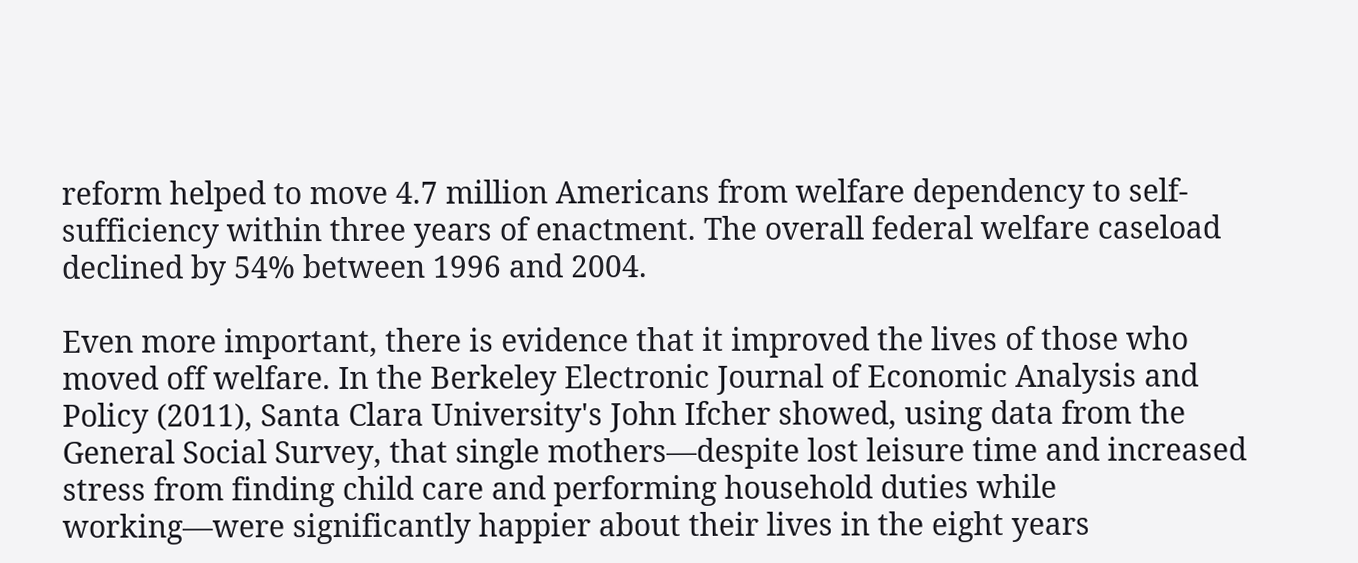reform helped to move 4.7 million Americans from welfare dependency to self-sufficiency within three years of enactment. The overall federal welfare caseload declined by 54% between 1996 and 2004.

Even more important, there is evidence that it improved the lives of those who moved off welfare. In the Berkeley Electronic Journal of Economic Analysis and Policy (2011), Santa Clara University's John Ifcher showed, using data from the General Social Survey, that single mothers—despite lost leisure time and increased stress from finding child care and performing household duties while working—were significantly happier about their lives in the eight years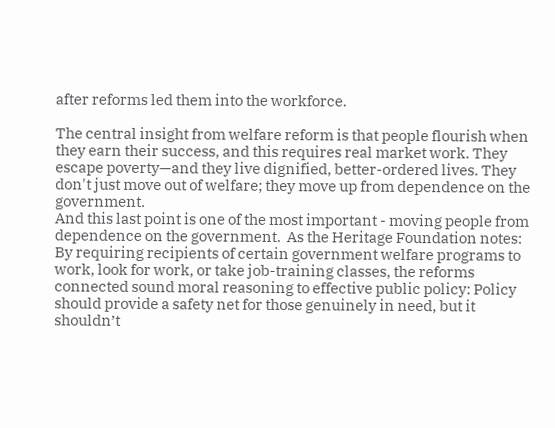after reforms led them into the workforce.

The central insight from welfare reform is that people flourish when they earn their success, and this requires real market work. They escape poverty—and they live dignified, better-ordered lives. They don't just move out of welfare; they move up from dependence on the government.
And this last point is one of the most important - moving people from dependence on the government.  As the Heritage Foundation notes:
By requiring recipients of certain government welfare programs to work, look for work, or take job-training classes, the reforms connected sound moral reasoning to effective public policy: Policy should provide a safety net for those genuinely in need, but it shouldn’t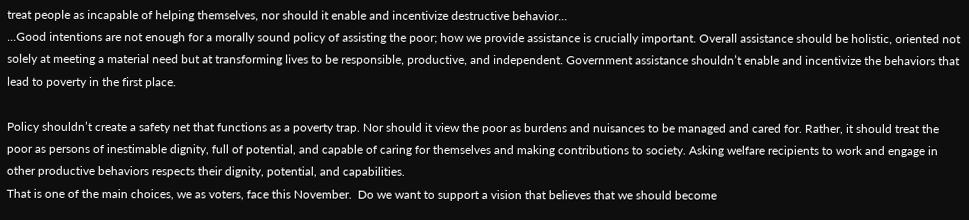treat people as incapable of helping themselves, nor should it enable and incentivize destructive behavior...
...Good intentions are not enough for a morally sound policy of assisting the poor; how we provide assistance is crucially important. Overall assistance should be holistic, oriented not solely at meeting a material need but at transforming lives to be responsible, productive, and independent. Government assistance shouldn’t enable and incentivize the behaviors that lead to poverty in the first place.

Policy shouldn’t create a safety net that functions as a poverty trap. Nor should it view the poor as burdens and nuisances to be managed and cared for. Rather, it should treat the poor as persons of inestimable dignity, full of potential, and capable of caring for themselves and making contributions to society. Asking welfare recipients to work and engage in other productive behaviors respects their dignity, potential, and capabilities.
That is one of the main choices, we as voters, face this November.  Do we want to support a vision that believes that we should become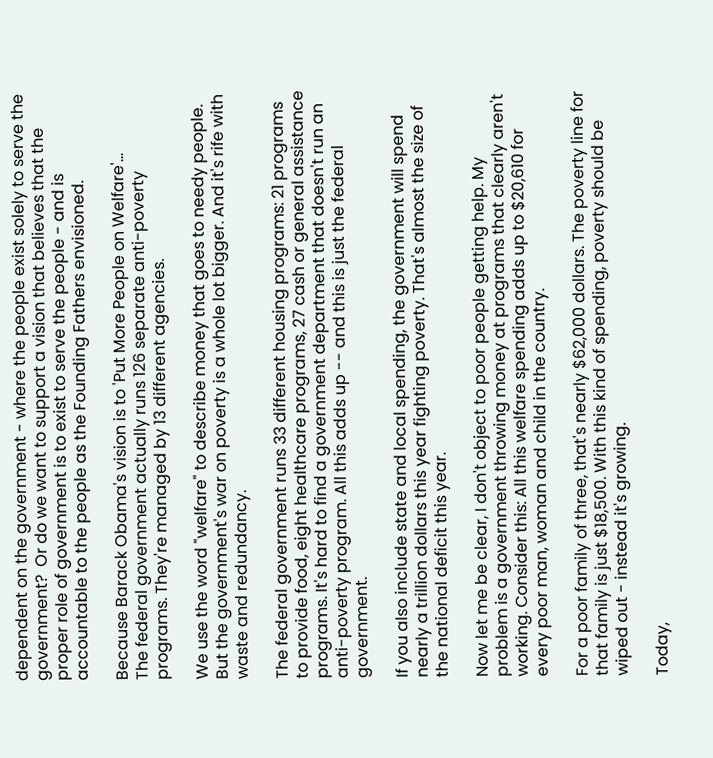dependent on the government - where the people exist solely to serve the government?  Or do we want to support a vision that believes that the proper role of government is to exist to serve the people - and is accountable to the people as the Founding Fathers envisioned.

Because Barack Obama's vision is to 'Put More People on Welfare'...
The federal government actually runs 126 separate anti-poverty programs. They're managed by 13 different agencies.

We use the word "welfare" to describe money that goes to needy people. But the government's war on poverty is a whole lot bigger. And it's rife with waste and redundancy.

The federal government runs 33 different housing programs: 21 programs to provide food, eight healthcare programs, 27 cash or general assistance programs. It's hard to find a government department that doesn't run an anti-poverty program. All this adds up -- and this is just the federal government.

If you also include state and local spending, the government will spend nearly a trillion dollars this year fighting poverty. That's almost the size of the national deficit this year.

Now let me be clear, I don't object to poor people getting help. My problem is a government throwing money at programs that clearly aren't working. Consider this: All this welfare spending adds up to $20,610 for every poor man, woman and child in the country.

For a poor family of three, that's nearly $62,000 dollars. The poverty line for that family is just $18,500. With this kind of spending, poverty should be wiped out - instead it's growing.

Today,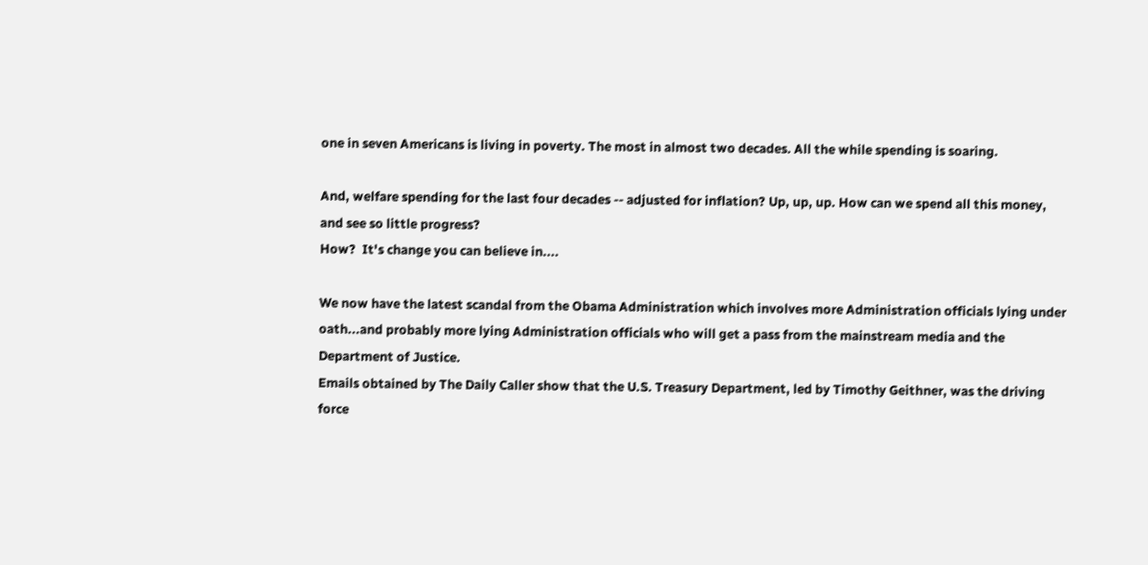one in seven Americans is living in poverty. The most in almost two decades. All the while spending is soaring.

And, welfare spending for the last four decades -- adjusted for inflation? Up, up, up. How can we spend all this money, and see so little progress?
How?  It's change you can believe in....

We now have the latest scandal from the Obama Administration which involves more Administration officials lying under oath...and probably more lying Administration officials who will get a pass from the mainstream media and the Department of Justice.
Emails obtained by The Daily Caller show that the U.S. Treasury Department, led by Timothy Geithner, was the driving force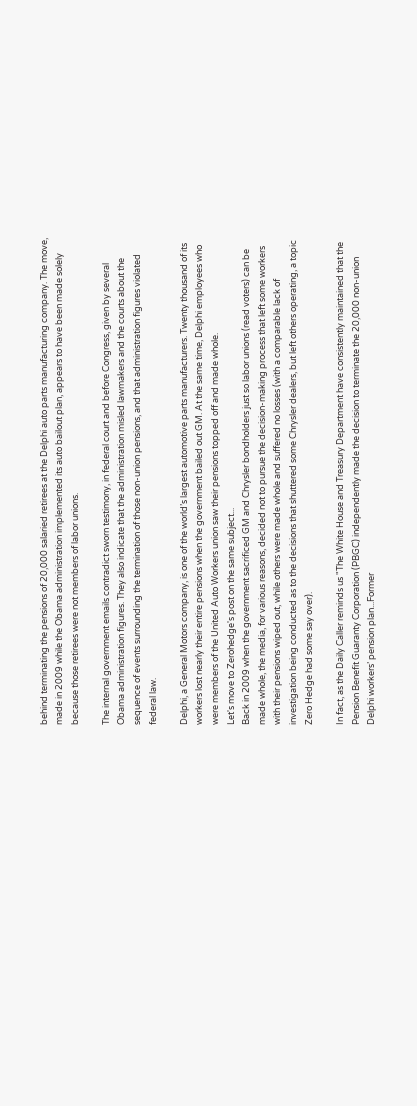behind terminating the pensions of 20,000 salaried retirees at the Delphi auto parts manufacturing company. The move, made in 2009 while the Obama administration implemented its auto bailout plan, appears to have been made solely because those retirees were not members of labor unions.

The internal government emails contradict sworn testimony, in federal court and before Congress, given by several Obama administration figures. They also indicate that the administration misled lawmakers and the courts about the sequence of events surrounding the termination of those non-union pensions, and that administration figures violated federal law.

Delphi, a General Motors company, is one of the world’s largest automotive parts manufacturers. Twenty thousand of its workers lost nearly their entire pensions when the government bailed out GM. At the same time, Delphi employees who were members of the United Auto Workers union saw their pensions topped off and made whole.
Let's move to Zerohedge's post on the same subject...
Back in 2009 when the government sacrificed GM and Chrysler bondholders just so labor unions (read voters) can be made whole, the media, for various reasons, decided not to pursue the decision-making process that left some workers with their pensions wiped out, while others were made whole and suffered no losses (with a comparable lack of investigation being conducted as to the decisions that shuttered some Chrysler dealers, but left others operating, a topic Zero Hedge had some say over).

In fact, as the Daily Caller reminds us "The White House and Treasury Department have consistently maintained that the Pension Benefit Guaranty Corporation (PBGC) independently made the decision to terminate the 20,000 non-union Delphi workers’ pension plan...Former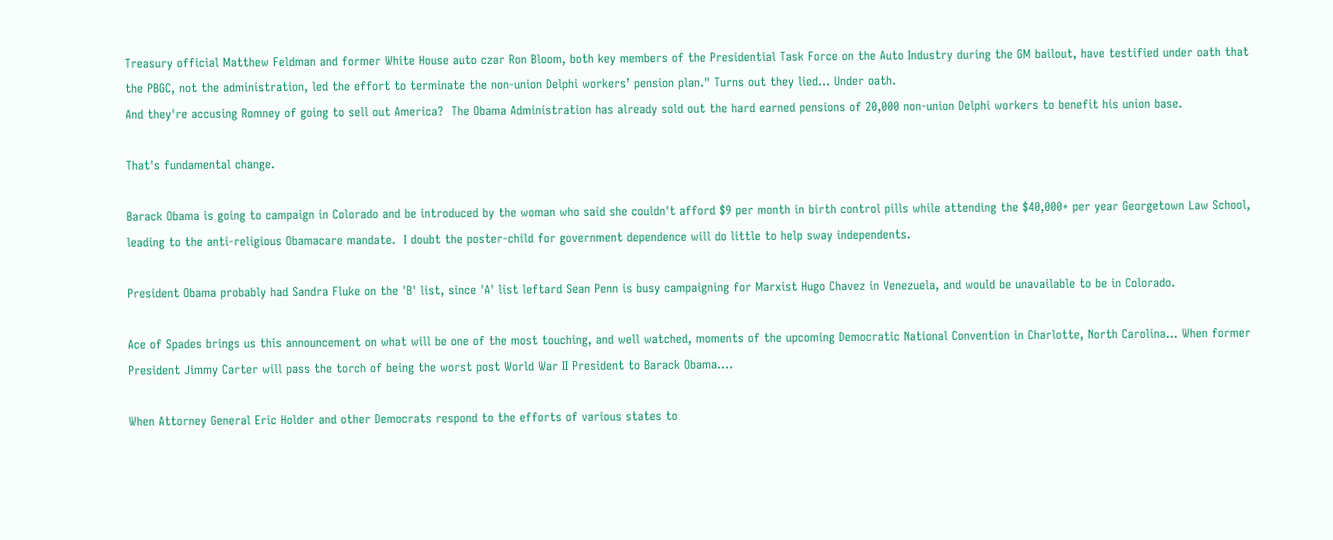Treasury official Matthew Feldman and former White House auto czar Ron Bloom, both key members of the Presidential Task Force on the Auto Industry during the GM bailout, have testified under oath that the PBGC, not the administration, led the effort to terminate the non-union Delphi workers’ pension plan." Turns out they lied... Under oath.
And they're accusing Romney of going to sell out America?  The Obama Administration has already sold out the hard earned pensions of 20,000 non-union Delphi workers to benefit his union base.

That's fundamental change.

Barack Obama is going to campaign in Colorado and be introduced by the woman who said she couldn't afford $9 per month in birth control pills while attending the $40,000+ per year Georgetown Law School, leading to the anti-religious Obamacare mandate.  I doubt the poster-child for government dependence will do little to help sway independents.

President Obama probably had Sandra Fluke on the 'B' list, since 'A' list leftard Sean Penn is busy campaigning for Marxist Hugo Chavez in Venezuela, and would be unavailable to be in Colorado.

Ace of Spades brings us this announcement on what will be one of the most touching, and well watched, moments of the upcoming Democratic National Convention in Charlotte, North Carolina... When former President Jimmy Carter will pass the torch of being the worst post World War II President to Barack Obama....

When Attorney General Eric Holder and other Democrats respond to the efforts of various states to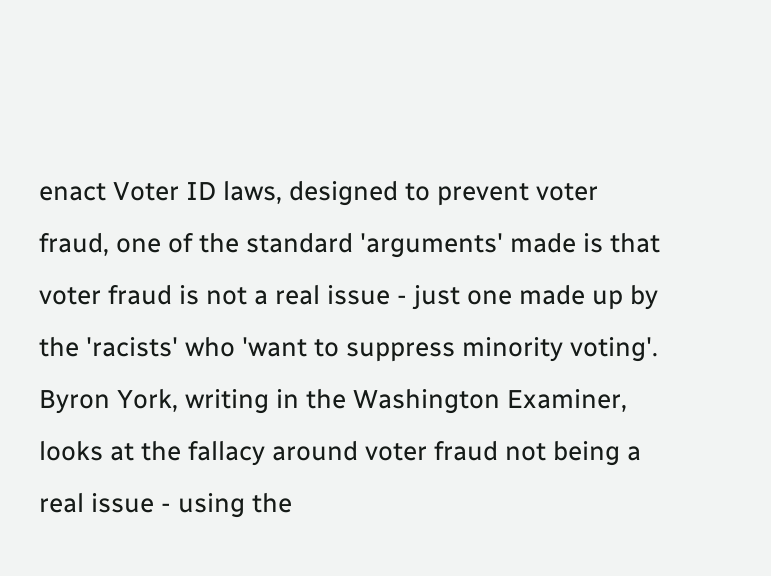enact Voter ID laws, designed to prevent voter fraud, one of the standard 'arguments' made is that voter fraud is not a real issue - just one made up by the 'racists' who 'want to suppress minority voting'.  Byron York, writing in the Washington Examiner, looks at the fallacy around voter fraud not being a real issue - using the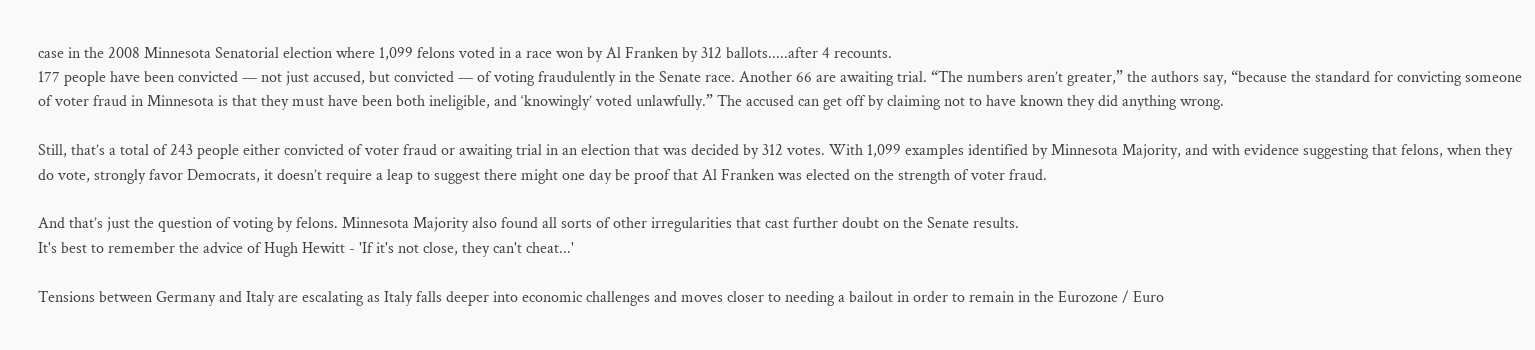case in the 2008 Minnesota Senatorial election where 1,099 felons voted in a race won by Al Franken by 312 ballots.....after 4 recounts.
177 people have been convicted — not just accused, but convicted — of voting fraudulently in the Senate race. Another 66 are awaiting trial. “The numbers aren’t greater,” the authors say, “because the standard for convicting someone of voter fraud in Minnesota is that they must have been both ineligible, and ‘knowingly’ voted unlawfully.” The accused can get off by claiming not to have known they did anything wrong.

Still, that’s a total of 243 people either convicted of voter fraud or awaiting trial in an election that was decided by 312 votes. With 1,099 examples identified by Minnesota Majority, and with evidence suggesting that felons, when they do vote, strongly favor Democrats, it doesn’t require a leap to suggest there might one day be proof that Al Franken was elected on the strength of voter fraud.

And that’s just the question of voting by felons. Minnesota Majority also found all sorts of other irregularities that cast further doubt on the Senate results.
It's best to remember the advice of Hugh Hewitt - 'If it's not close, they can't cheat...'

Tensions between Germany and Italy are escalating as Italy falls deeper into economic challenges and moves closer to needing a bailout in order to remain in the Eurozone / Euro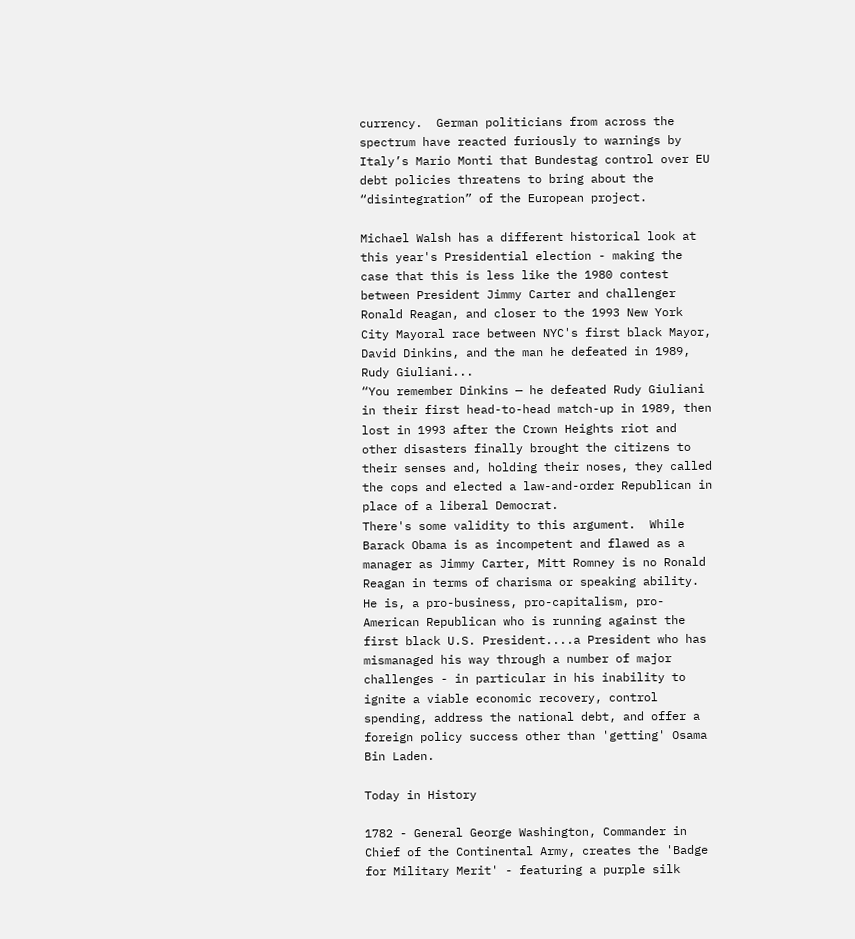currency.  German politicians from across the spectrum have reacted furiously to warnings by Italy’s Mario Monti that Bundestag control over EU debt policies threatens to bring about the “disintegration” of the European project.

Michael Walsh has a different historical look at this year's Presidential election - making the case that this is less like the 1980 contest between President Jimmy Carter and challenger Ronald Reagan, and closer to the 1993 New York City Mayoral race between NYC's first black Mayor, David Dinkins, and the man he defeated in 1989, Rudy Giuliani...
“You remember Dinkins — he defeated Rudy Giuliani in their first head-to-head match-up in 1989, then lost in 1993 after the Crown Heights riot and other disasters finally brought the citizens to their senses and, holding their noses, they called the cops and elected a law-and-order Republican in place of a liberal Democrat.
There's some validity to this argument.  While Barack Obama is as incompetent and flawed as a manager as Jimmy Carter, Mitt Romney is no Ronald Reagan in terms of charisma or speaking ability.  He is, a pro-business, pro-capitalism, pro-American Republican who is running against the first black U.S. President....a President who has mismanaged his way through a number of major challenges - in particular in his inability to ignite a viable economic recovery, control spending, address the national debt, and offer a foreign policy success other than 'getting' Osama Bin Laden.

Today in History

1782 - General George Washington, Commander in Chief of the Continental Army, creates the 'Badge for Military Merit' - featuring a purple silk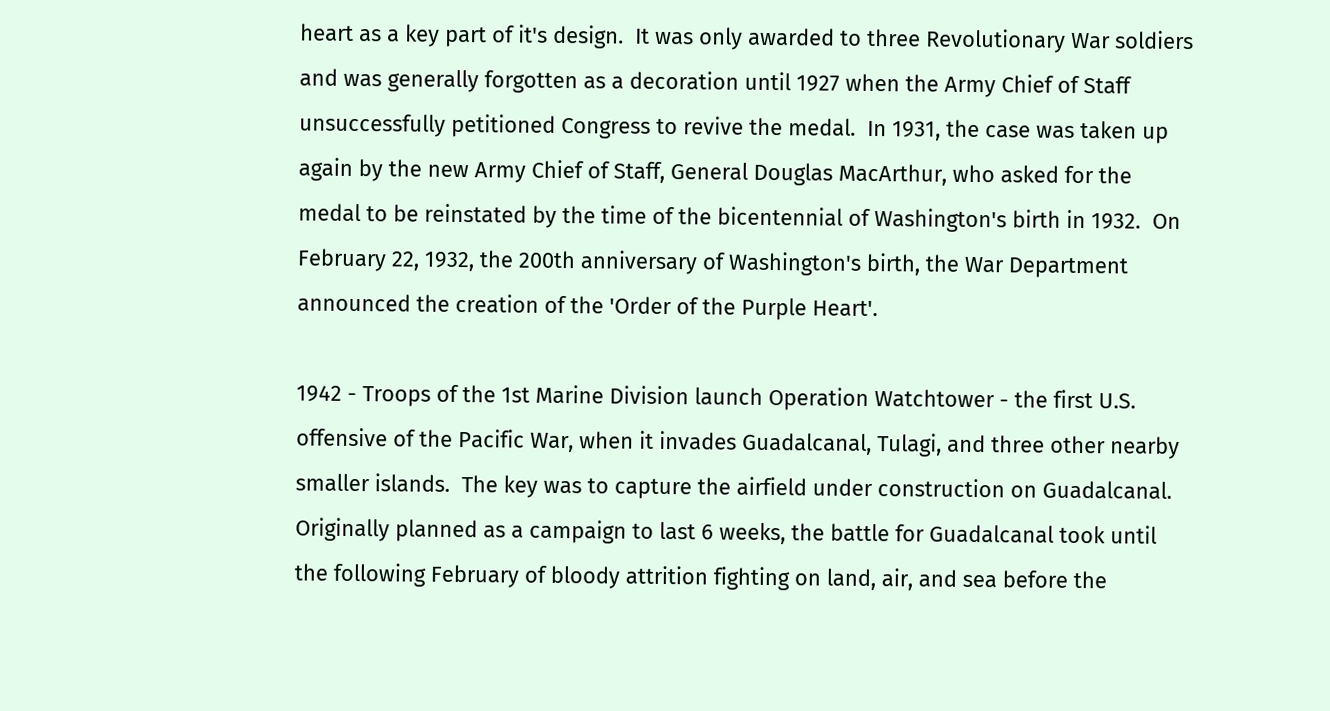heart as a key part of it's design.  It was only awarded to three Revolutionary War soldiers and was generally forgotten as a decoration until 1927 when the Army Chief of Staff unsuccessfully petitioned Congress to revive the medal.  In 1931, the case was taken up again by the new Army Chief of Staff, General Douglas MacArthur, who asked for the medal to be reinstated by the time of the bicentennial of Washington's birth in 1932.  On February 22, 1932, the 200th anniversary of Washington's birth, the War Department announced the creation of the 'Order of the Purple Heart'.

1942 - Troops of the 1st Marine Division launch Operation Watchtower - the first U.S. offensive of the Pacific War, when it invades Guadalcanal, Tulagi, and three other nearby smaller islands.  The key was to capture the airfield under construction on Guadalcanal.  Originally planned as a campaign to last 6 weeks, the battle for Guadalcanal took until the following February of bloody attrition fighting on land, air, and sea before the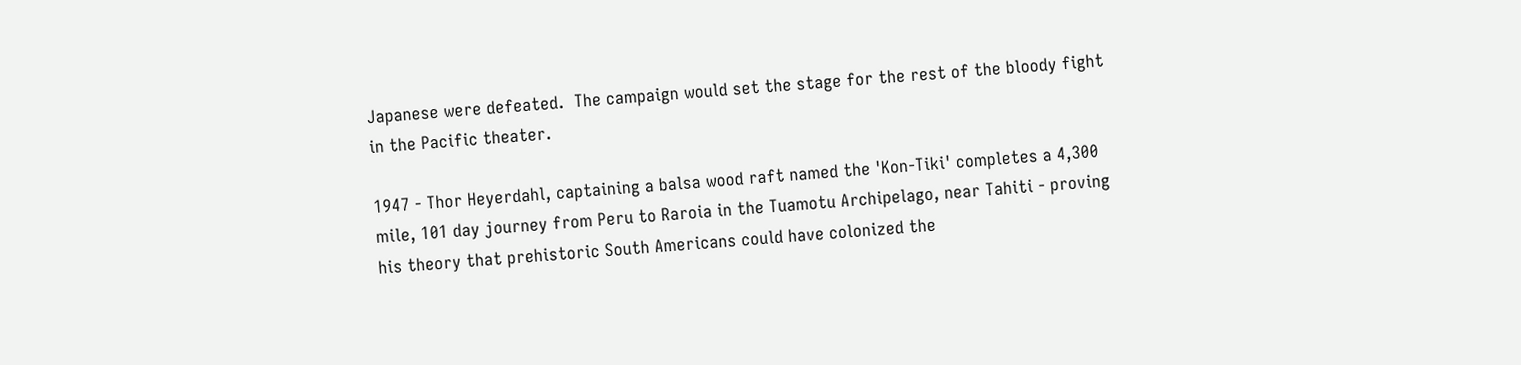Japanese were defeated.  The campaign would set the stage for the rest of the bloody fight in the Pacific theater.

1947 - Thor Heyerdahl, captaining a balsa wood raft named the 'Kon-Tiki' completes a 4,300 mile, 101 day journey from Peru to Raroia in the Tuamotu Archipelago, near Tahiti - proving his theory that prehistoric South Americans could have colonized the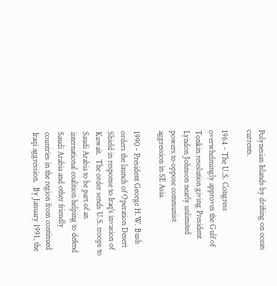Polynesian Islands by drifting on ocean currents.

1964 - The U.S. Congress overwhelmingly approves the Gulf of Tonkin resolution giving President Lyndon Johnson nearly unlimited powers to oppose communist aggression in SE Asia.

1990 - President George H.W. Bush orders the launch of Operation Desert Shield in response to Iraq's invasion of Kuwait.  The order sends U.S. troops to Saudi Arabia to be part of an international coalition helping to defend Saudi Arabia and other friendly countries in the region from continued Iraqi aggression.  By January 1991, the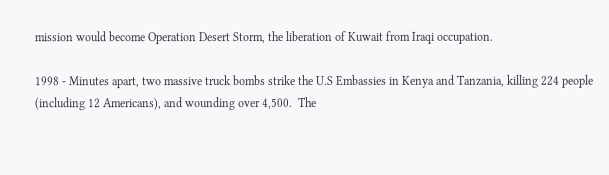mission would become Operation Desert Storm, the liberation of Kuwait from Iraqi occupation.

1998 - Minutes apart, two massive truck bombs strike the U.S Embassies in Kenya and Tanzania, killing 224 people (including 12 Americans), and wounding over 4,500.  The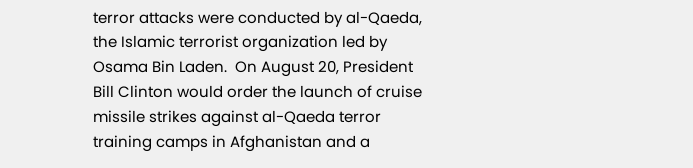terror attacks were conducted by al-Qaeda, the Islamic terrorist organization led by Osama Bin Laden.  On August 20, President Bill Clinton would order the launch of cruise missile strikes against al-Qaeda terror training camps in Afghanistan and a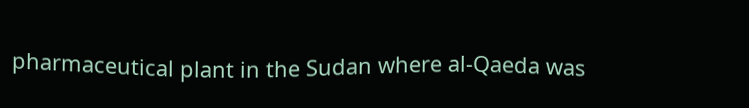pharmaceutical plant in the Sudan where al-Qaeda was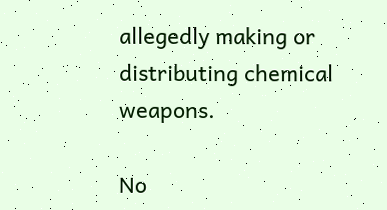allegedly making or distributing chemical weapons.

No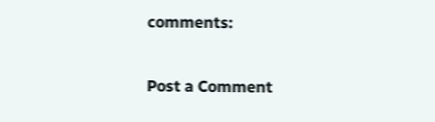comments:

Post a Comment